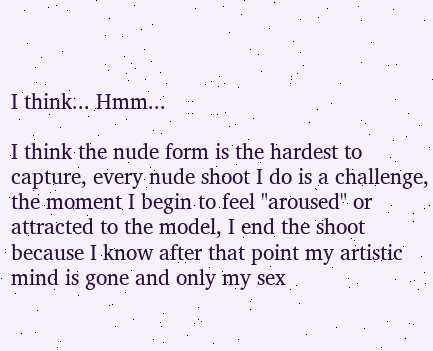I think... Hmm...

I think the nude form is the hardest to capture, every nude shoot I do is a challenge, the moment I begin to feel "aroused" or attracted to the model, I end the shoot because I know after that point my artistic mind is gone and only my sex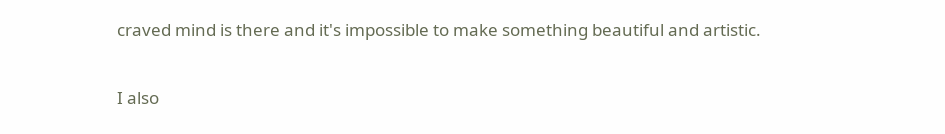craved mind is there and it's impossible to make something beautiful and artistic.

I also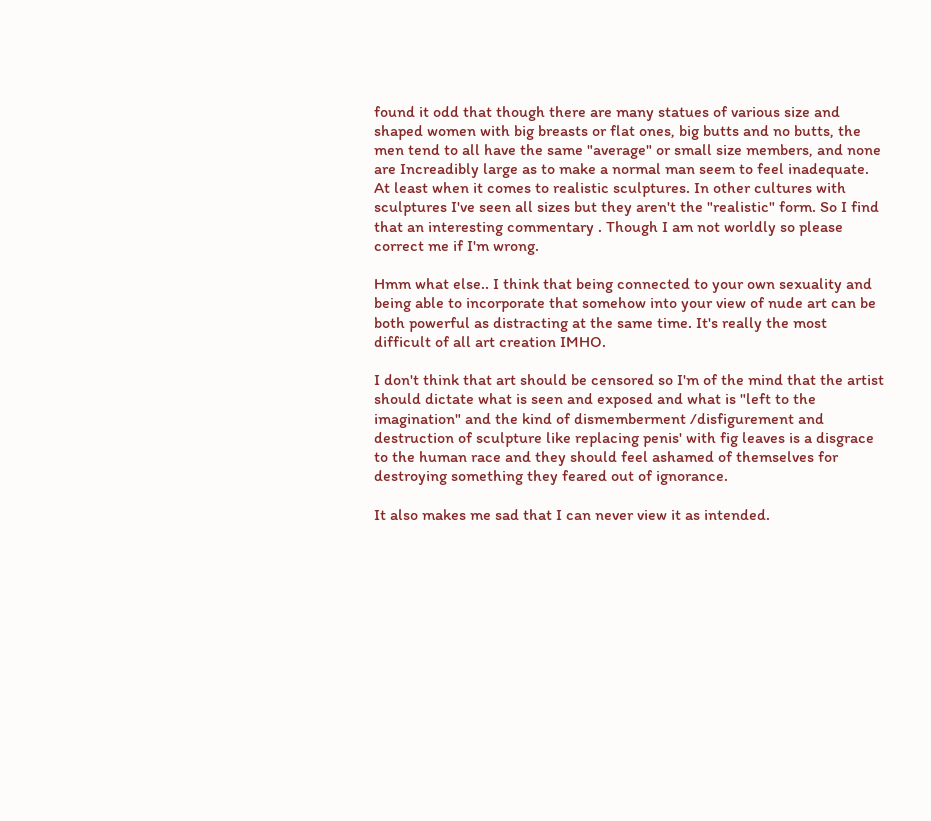found it odd that though there are many statues of various size and shaped women with big breasts or flat ones, big butts and no butts, the men tend to all have the same "average" or small size members, and none are Increadibly large as to make a normal man seem to feel inadequate. At least when it comes to realistic sculptures. In other cultures with sculptures I've seen all sizes but they aren't the "realistic" form. So I find that an interesting commentary . Though I am not worldly so please correct me if I'm wrong.

Hmm what else.. I think that being connected to your own sexuality and being able to incorporate that somehow into your view of nude art can be both powerful as distracting at the same time. It's really the most difficult of all art creation IMHO.

I don't think that art should be censored so I'm of the mind that the artist should dictate what is seen and exposed and what is "left to the imagination" and the kind of dismemberment /disfigurement and destruction of sculpture like replacing penis' with fig leaves is a disgrace to the human race and they should feel ashamed of themselves for destroying something they feared out of ignorance.

It also makes me sad that I can never view it as intended.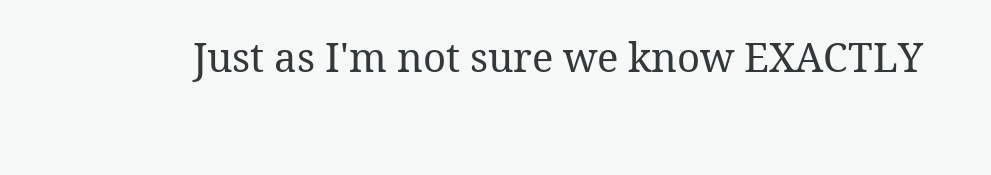Just as I'm not sure we know EXACTLY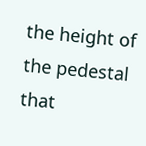the height of the pedestal that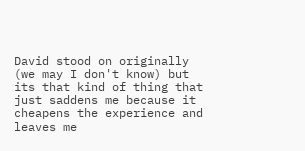David stood on originally (we may I don't know) but its that kind of thing that just saddens me because it cheapens the experience and leaves me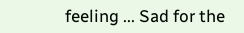feeling ... Sad for the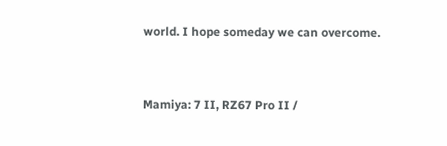world. I hope someday we can overcome.


Mamiya: 7 II, RZ67 Pro II /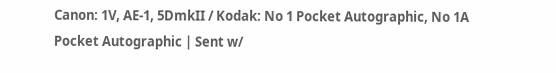Canon: 1V, AE-1, 5DmkII / Kodak: No 1 Pocket Autographic, No 1A Pocket Autographic | Sent w/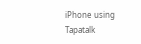iPhone using Tapatalk